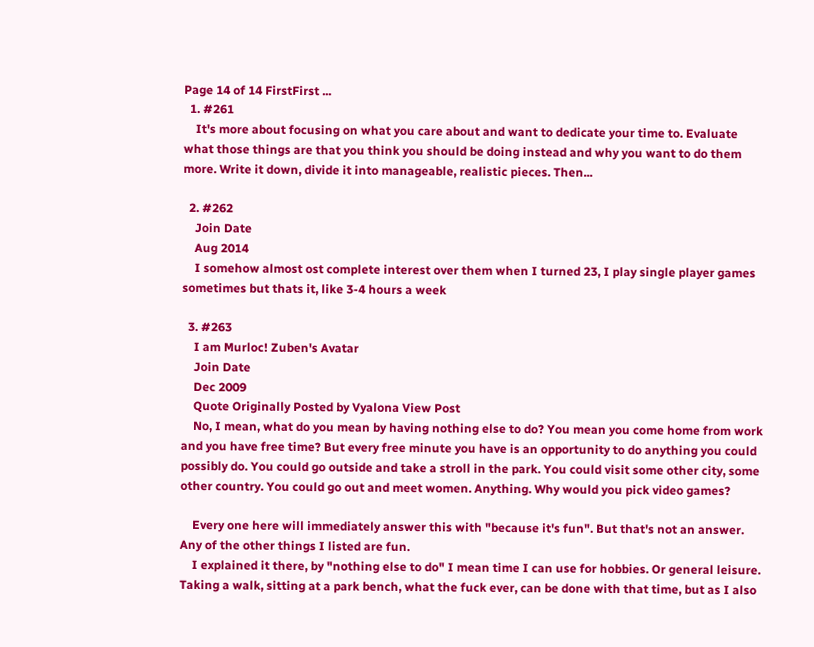Page 14 of 14 FirstFirst ...
  1. #261
    It's more about focusing on what you care about and want to dedicate your time to. Evaluate what those things are that you think you should be doing instead and why you want to do them more. Write it down, divide it into manageable, realistic pieces. Then...

  2. #262
    Join Date
    Aug 2014
    I somehow almost ost complete interest over them when I turned 23, I play single player games sometimes but thats it, like 3-4 hours a week

  3. #263
    I am Murloc! Zuben's Avatar
    Join Date
    Dec 2009
    Quote Originally Posted by Vyalona View Post
    No, I mean, what do you mean by having nothing else to do? You mean you come home from work and you have free time? But every free minute you have is an opportunity to do anything you could possibly do. You could go outside and take a stroll in the park. You could visit some other city, some other country. You could go out and meet women. Anything. Why would you pick video games?

    Every one here will immediately answer this with "because it's fun". But that's not an answer. Any of the other things I listed are fun.
    I explained it there, by "nothing else to do" I mean time I can use for hobbies. Or general leisure. Taking a walk, sitting at a park bench, what the fuck ever, can be done with that time, but as I also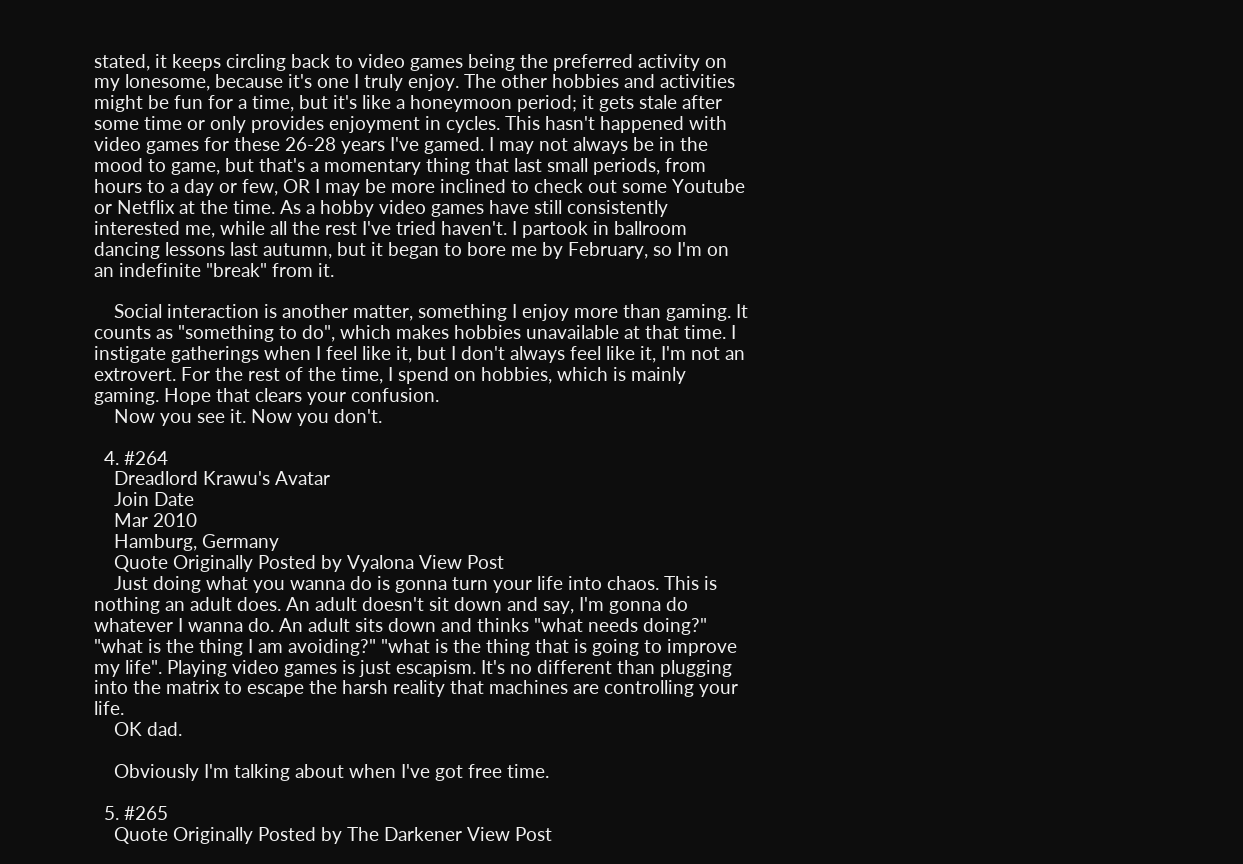stated, it keeps circling back to video games being the preferred activity on my lonesome, because it's one I truly enjoy. The other hobbies and activities might be fun for a time, but it's like a honeymoon period; it gets stale after some time or only provides enjoyment in cycles. This hasn't happened with video games for these 26-28 years I've gamed. I may not always be in the mood to game, but that's a momentary thing that last small periods, from hours to a day or few, OR I may be more inclined to check out some Youtube or Netflix at the time. As a hobby video games have still consistently interested me, while all the rest I've tried haven't. I partook in ballroom dancing lessons last autumn, but it began to bore me by February, so I'm on an indefinite "break" from it.

    Social interaction is another matter, something I enjoy more than gaming. It counts as "something to do", which makes hobbies unavailable at that time. I instigate gatherings when I feel like it, but I don't always feel like it, I'm not an extrovert. For the rest of the time, I spend on hobbies, which is mainly gaming. Hope that clears your confusion.
    Now you see it. Now you don't.

  4. #264
    Dreadlord Krawu's Avatar
    Join Date
    Mar 2010
    Hamburg, Germany
    Quote Originally Posted by Vyalona View Post
    Just doing what you wanna do is gonna turn your life into chaos. This is nothing an adult does. An adult doesn't sit down and say, I'm gonna do whatever I wanna do. An adult sits down and thinks "what needs doing?" "what is the thing I am avoiding?" "what is the thing that is going to improve my life". Playing video games is just escapism. It's no different than plugging into the matrix to escape the harsh reality that machines are controlling your life.
    OK dad.

    Obviously I'm talking about when I've got free time.

  5. #265
    Quote Originally Posted by The Darkener View Post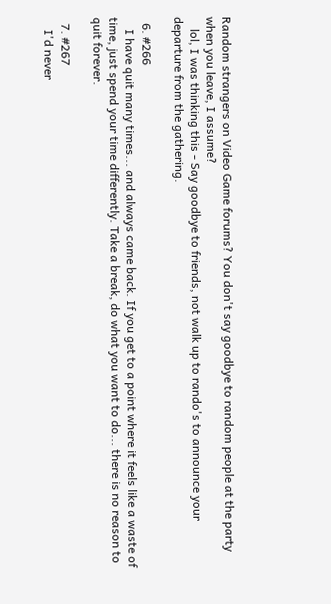Random strangers on Video Game forums? You don't say goodbye to random people at the party when you leave, I assume?
    lol, I was thinking this - Say goodbye to friends, not walk up to rando's to announce your departure from the gathering.

  6. #266
    I have quit many times... and always came back. If you get to a point where it feels like a waste of time, just spend your time differently. Take a break, do what you want to do... there is no reason to quit forever.

  7. #267
    I'd never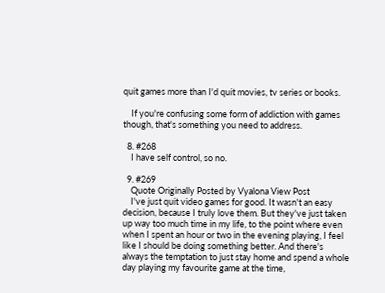quit games more than I'd quit movies, tv series or books.

    If you're confusing some form of addiction with games though, that's something you need to address.

  8. #268
    I have self control, so no.

  9. #269
    Quote Originally Posted by Vyalona View Post
    I've just quit video games for good. It wasn't an easy decision, because I truly love them. But they've just taken up way too much time in my life, to the point where even when I spent an hour or two in the evening playing, I feel like I should be doing something better. And there's always the temptation to just stay home and spend a whole day playing my favourite game at the time,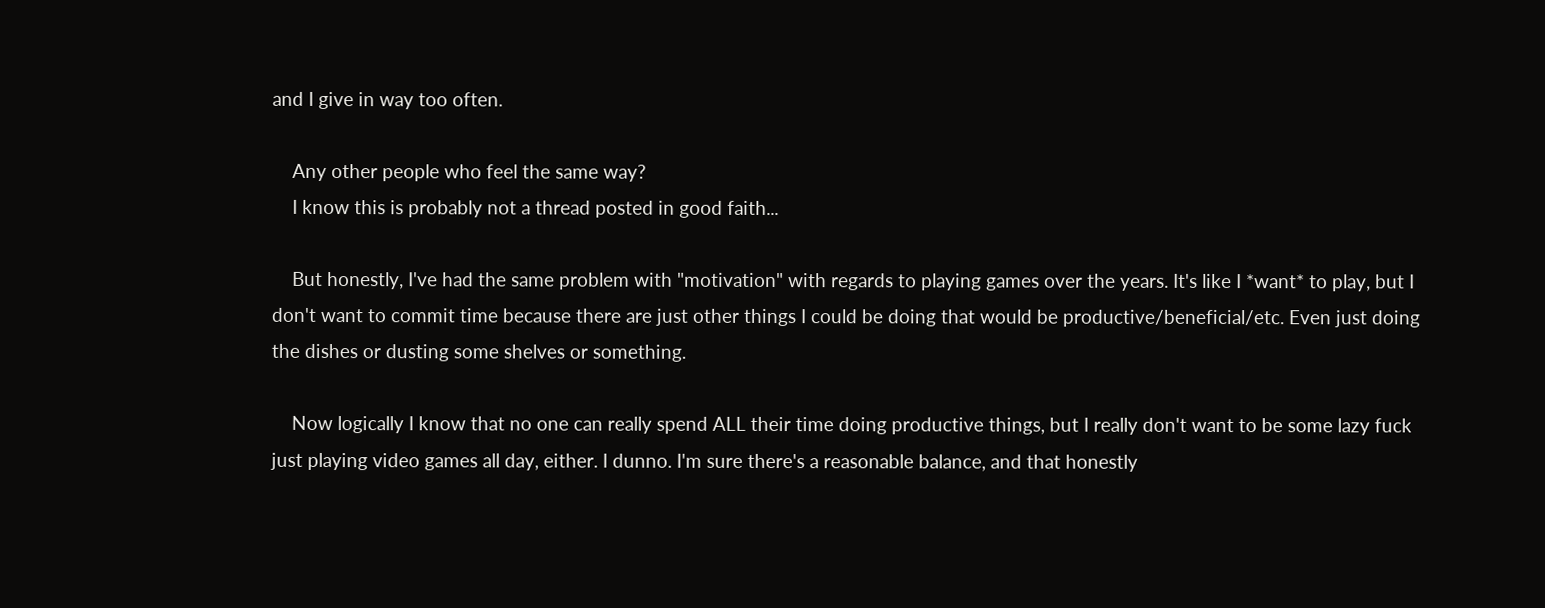and I give in way too often.

    Any other people who feel the same way?
    I know this is probably not a thread posted in good faith...

    But honestly, I've had the same problem with "motivation" with regards to playing games over the years. It's like I *want* to play, but I don't want to commit time because there are just other things I could be doing that would be productive/beneficial/etc. Even just doing the dishes or dusting some shelves or something.

    Now logically I know that no one can really spend ALL their time doing productive things, but I really don't want to be some lazy fuck just playing video games all day, either. I dunno. I'm sure there's a reasonable balance, and that honestly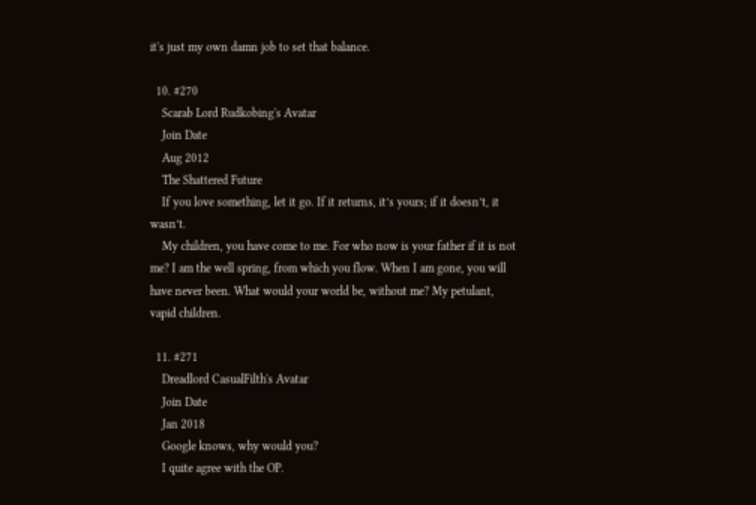it's just my own damn job to set that balance.

  10. #270
    Scarab Lord Rudkobing's Avatar
    Join Date
    Aug 2012
    The Shattered Future
    If you love something, let it go. If it returns, it’s yours; if it doesn’t, it wasn’t.
    My children, you have come to me. For who now is your father if it is not me? I am the well spring, from which you flow. When I am gone, you will have never been. What would your world be, without me? My petulant, vapid children.

  11. #271
    Dreadlord CasualFilth's Avatar
    Join Date
    Jan 2018
    Google knows, why would you?
    I quite agree with the OP.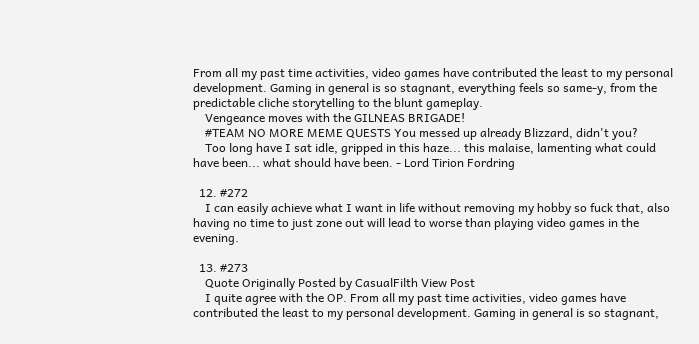From all my past time activities, video games have contributed the least to my personal development. Gaming in general is so stagnant, everything feels so same-y, from the predictable cliche storytelling to the blunt gameplay.
    Vengeance moves with the GILNEAS BRIGADE!
    #TEAM NO MORE MEME QUESTS You messed up already Blizzard, didn't you?
    Too long have I sat idle, gripped in this haze... this malaise, lamenting what could have been... what should have been. - Lord Tirion Fordring

  12. #272
    I can easily achieve what I want in life without removing my hobby so fuck that, also having no time to just zone out will lead to worse than playing video games in the evening.

  13. #273
    Quote Originally Posted by CasualFilth View Post
    I quite agree with the OP. From all my past time activities, video games have contributed the least to my personal development. Gaming in general is so stagnant,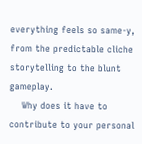everything feels so same-y, from the predictable cliche storytelling to the blunt gameplay.
    Why does it have to contribute to your personal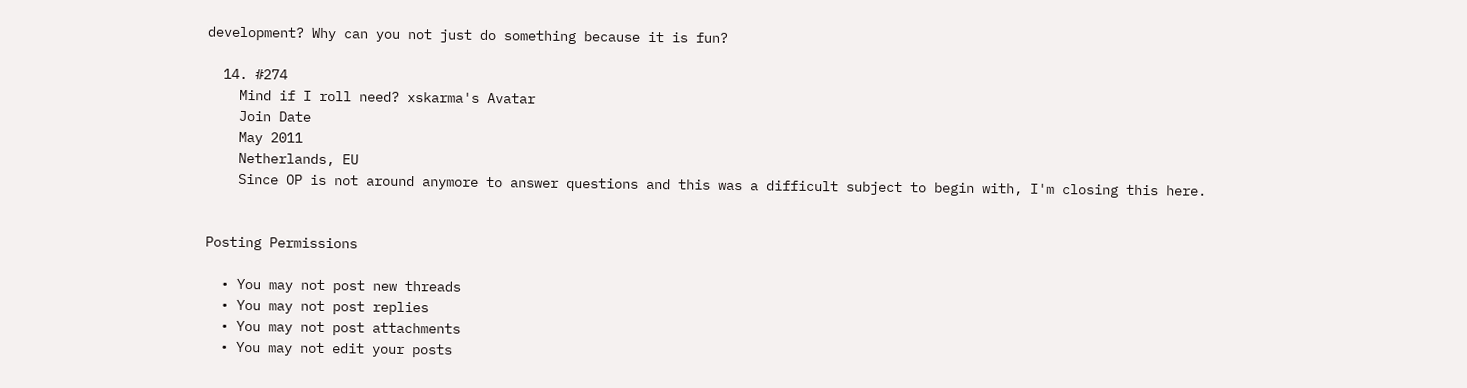development? Why can you not just do something because it is fun?

  14. #274
    Mind if I roll need? xskarma's Avatar
    Join Date
    May 2011
    Netherlands, EU
    Since OP is not around anymore to answer questions and this was a difficult subject to begin with, I'm closing this here.


Posting Permissions

  • You may not post new threads
  • You may not post replies
  • You may not post attachments
  • You may not edit your posts